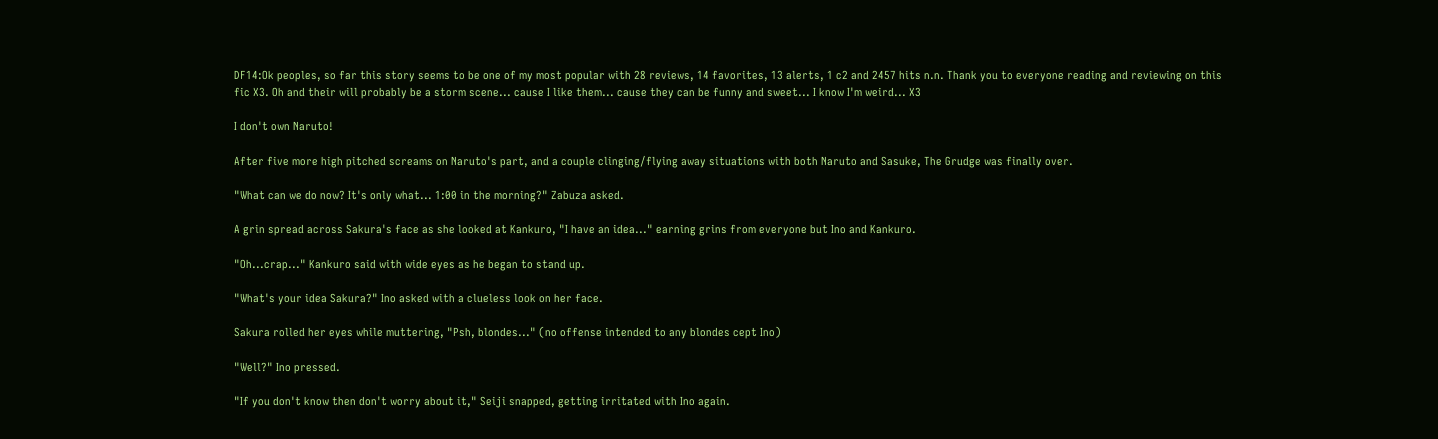DF14:Ok peoples, so far this story seems to be one of my most popular with 28 reviews, 14 favorites, 13 alerts, 1 c2 and 2457 hits n.n. Thank you to everyone reading and reviewing on this fic X3. Oh and their will probably be a storm scene... cause I like them... cause they can be funny and sweet... I know I'm weird... X3

I don't own Naruto!

After five more high pitched screams on Naruto's part, and a couple clinging/flying away situations with both Naruto and Sasuke, The Grudge was finally over.

"What can we do now? It's only what... 1:00 in the morning?" Zabuza asked.

A grin spread across Sakura's face as she looked at Kankuro, "I have an idea..." earning grins from everyone but Ino and Kankuro.

"Oh...crap..." Kankuro said with wide eyes as he began to stand up.

"What's your idea Sakura?" Ino asked with a clueless look on her face.

Sakura rolled her eyes while muttering, "Psh, blondes..." (no offense intended to any blondes cept Ino)

"Well?" Ino pressed.

"If you don't know then don't worry about it," Seiji snapped, getting irritated with Ino again.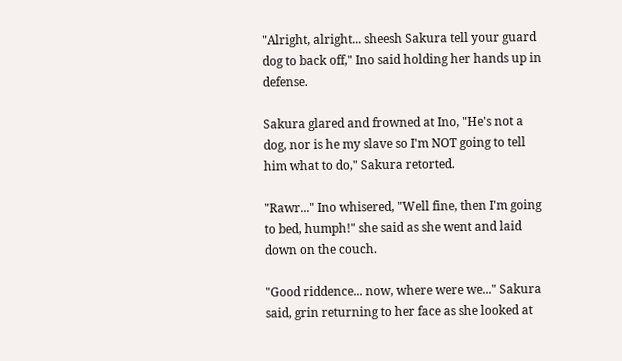"Alright, alright... sheesh Sakura tell your guard dog to back off," Ino said holding her hands up in defense.

Sakura glared and frowned at Ino, "He's not a dog, nor is he my slave so I'm NOT going to tell him what to do," Sakura retorted.

"Rawr..." Ino whisered, "Well fine, then I'm going to bed, humph!" she said as she went and laid down on the couch.

"Good riddence... now, where were we..." Sakura said, grin returning to her face as she looked at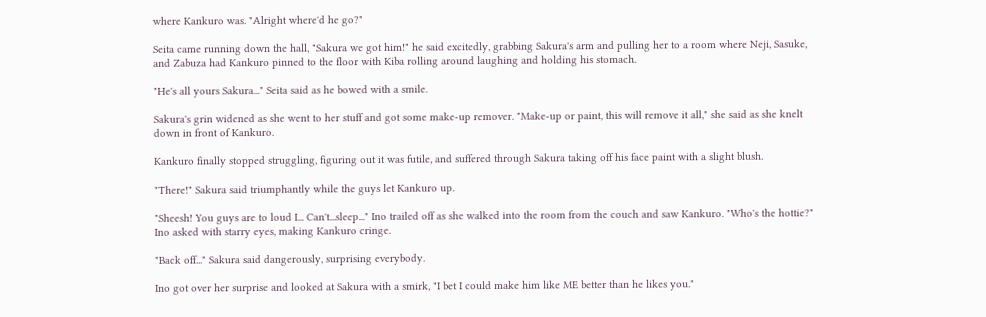where Kankuro was. "Alright where'd he go?"

Seita came running down the hall, "Sakura we got him!" he said excitedly, grabbing Sakura's arm and pulling her to a room where Neji, Sasuke, and Zabuza had Kankuro pinned to the floor with Kiba rolling around laughing and holding his stomach.

"He's all yours Sakura..." Seita said as he bowed with a smile.

Sakura's grin widened as she went to her stuff and got some make-up remover. "Make-up or paint, this will remove it all," she said as she knelt down in front of Kankuro.

Kankuro finally stopped struggling, figuring out it was futile, and suffered through Sakura taking off his face paint with a slight blush.

"There!" Sakura said triumphantly while the guys let Kankuro up.

"Sheesh! You guys are to loud I... Can't...sleep..." Ino trailed off as she walked into the room from the couch and saw Kankuro. "Who's the hottie?" Ino asked with starry eyes, making Kankuro cringe.

"Back off..." Sakura said dangerously, surprising everybody.

Ino got over her surprise and looked at Sakura with a smirk, "I bet I could make him like ME better than he likes you."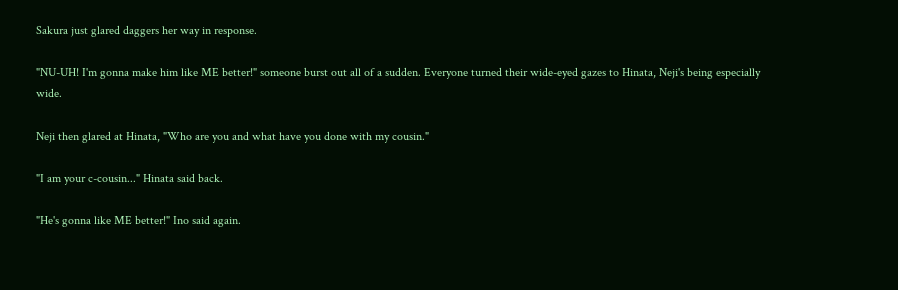Sakura just glared daggers her way in response.

"NU-UH! I'm gonna make him like ME better!" someone burst out all of a sudden. Everyone turned their wide-eyed gazes to Hinata, Neji's being especially wide.

Neji then glared at Hinata, "Who are you and what have you done with my cousin."

"I am your c-cousin..." Hinata said back.

"He's gonna like ME better!" Ino said again.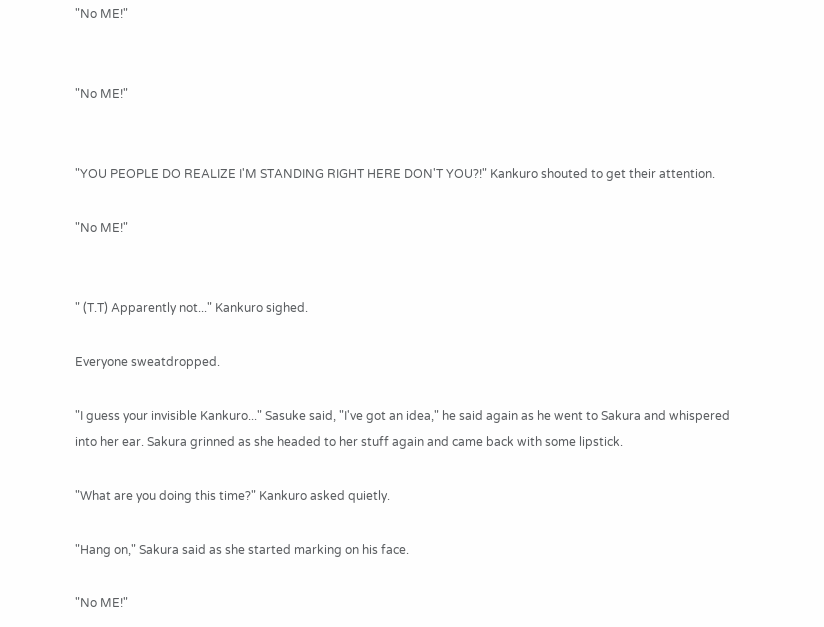"No ME!"


"No ME!"


"YOU PEOPLE DO REALIZE I'M STANDING RIGHT HERE DON'T YOU?!" Kankuro shouted to get their attention.

"No ME!"


" (T.T) Apparently not..." Kankuro sighed.

Everyone sweatdropped.

"I guess your invisible Kankuro..." Sasuke said, "I've got an idea," he said again as he went to Sakura and whispered into her ear. Sakura grinned as she headed to her stuff again and came back with some lipstick.

"What are you doing this time?" Kankuro asked quietly.

"Hang on," Sakura said as she started marking on his face.

"No ME!"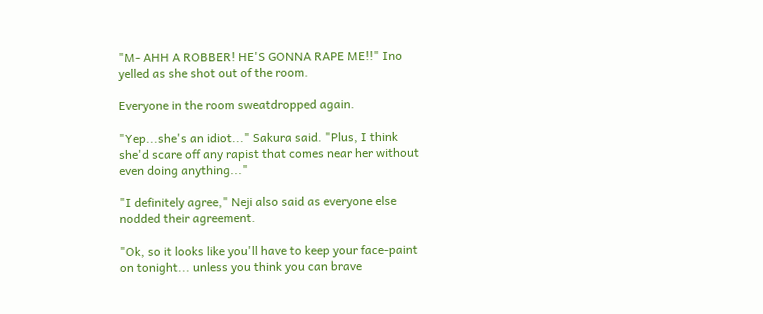"M- AHH A ROBBER! HE'S GONNA RAPE ME!!" Ino yelled as she shot out of the room.

Everyone in the room sweatdropped again.

"Yep...she's an idiot..." Sakura said. "Plus, I think she'd scare off any rapist that comes near her without even doing anything..."

"I definitely agree," Neji also said as everyone else nodded their agreement.

"Ok, so it looks like you'll have to keep your face-paint on tonight... unless you think you can brave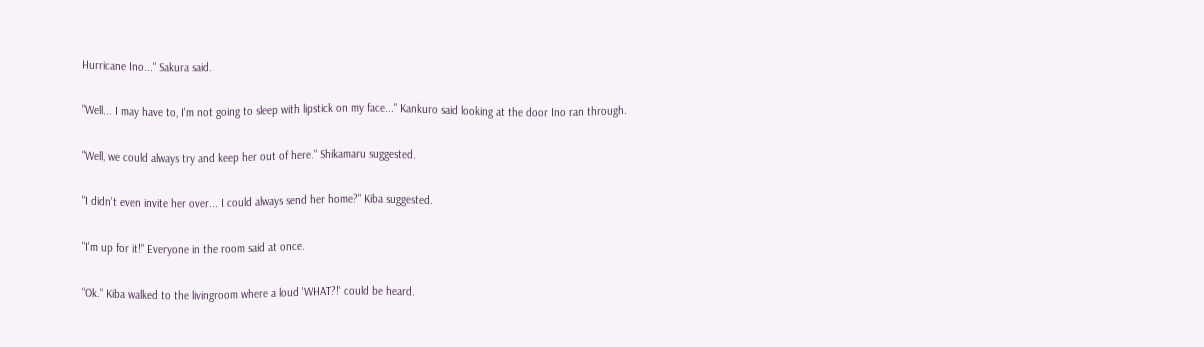Hurricane Ino..." Sakura said.

"Well... I may have to, I'm not going to sleep with lipstick on my face..." Kankuro said looking at the door Ino ran through.

"Well, we could always try and keep her out of here." Shikamaru suggested.

"I didn't even invite her over... I could always send her home?" Kiba suggested.

"I'm up for it!" Everyone in the room said at once.

"Ok." Kiba walked to the livingroom where a loud 'WHAT?!' could be heard.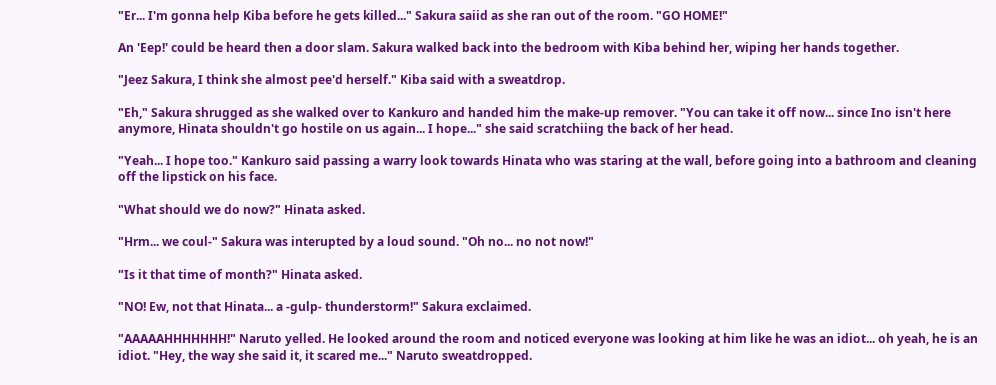"Er... I'm gonna help Kiba before he gets killed..." Sakura saiid as she ran out of the room. "GO HOME!"

An 'Eep!' could be heard then a door slam. Sakura walked back into the bedroom with Kiba behind her, wiping her hands together.

"Jeez Sakura, I think she almost pee'd herself." Kiba said with a sweatdrop.

"Eh," Sakura shrugged as she walked over to Kankuro and handed him the make-up remover. "You can take it off now... since Ino isn't here anymore, Hinata shouldn't go hostile on us again... I hope..." she said scratchiing the back of her head.

"Yeah... I hope too." Kankuro said passing a warry look towards Hinata who was staring at the wall, before going into a bathroom and cleaning off the lipstick on his face.

"What should we do now?" Hinata asked.

"Hrm... we coul-" Sakura was interupted by a loud sound. "Oh no... no not now!"

"Is it that time of month?" Hinata asked.

"NO! Ew, not that Hinata... a -gulp- thunderstorm!" Sakura exclaimed.

"AAAAAHHHHHHH!" Naruto yelled. He looked around the room and noticed everyone was looking at him like he was an idiot... oh yeah, he is an idiot. "Hey, the way she said it, it scared me..." Naruto sweatdropped.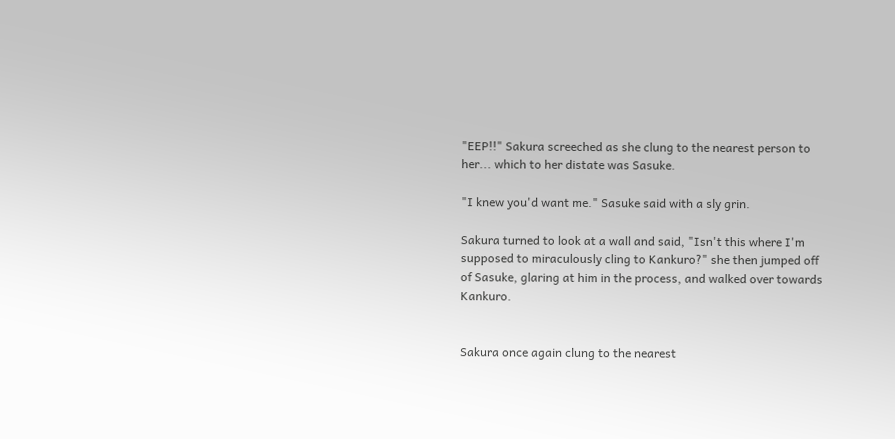"EEP!!" Sakura screeched as she clung to the nearest person to her... which to her distate was Sasuke.

"I knew you'd want me." Sasuke said with a sly grin.

Sakura turned to look at a wall and said, "Isn't this where I'm supposed to miraculously cling to Kankuro?" she then jumped off of Sasuke, glaring at him in the process, and walked over towards Kankuro.


Sakura once again clung to the nearest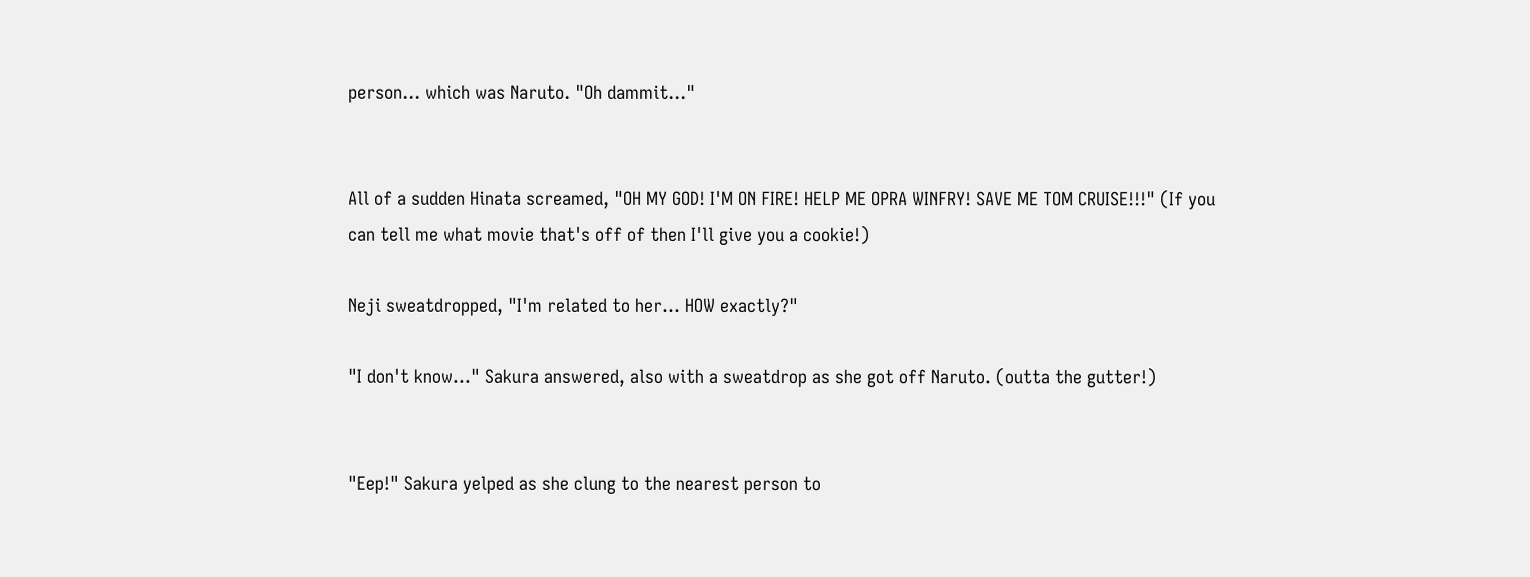person... which was Naruto. "Oh dammit..."


All of a sudden Hinata screamed, "OH MY GOD! I'M ON FIRE! HELP ME OPRA WINFRY! SAVE ME TOM CRUISE!!!" (If you can tell me what movie that's off of then I'll give you a cookie!)

Neji sweatdropped, "I'm related to her... HOW exactly?"

"I don't know..." Sakura answered, also with a sweatdrop as she got off Naruto. (outta the gutter!)


"Eep!" Sakura yelped as she clung to the nearest person to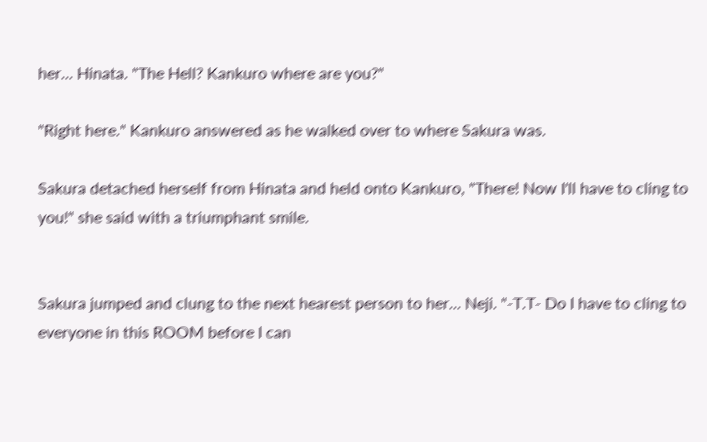her... Hinata. "The Hell? Kankuro where are you?"

"Right here." Kankuro answered as he walked over to where Sakura was.

Sakura detached herself from Hinata and held onto Kankuro, "There! Now I'll have to cling to you!" she said with a triumphant smile.


Sakura jumped and clung to the next hearest person to her... Neji. "-T.T- Do I have to cling to everyone in this ROOM before I can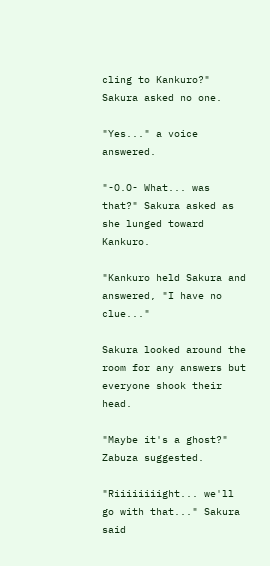cling to Kankuro?" Sakura asked no one.

"Yes..." a voice answered.

"-O.O- What... was that?" Sakura asked as she lunged toward Kankuro.

"Kankuro held Sakura and answered, "I have no clue..."

Sakura looked around the room for any answers but everyone shook their head.

"Maybe it's a ghost?" Zabuza suggested.

"Riiiiiiiight... we'll go with that..." Sakura said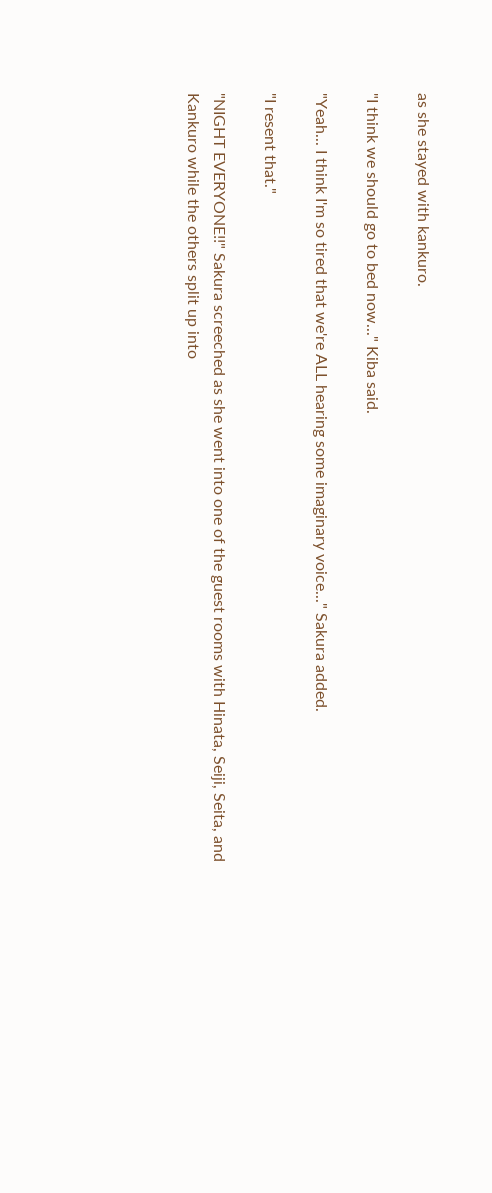as she stayed with kankuro.

"I think we should go to bed now..." Kiba said.

"Yeah... I think I'm so tired that we're ALL hearing some imaginary voice..." Sakura added.

"I resent that."

"NIGHT EVERYONE!!" Sakura screeched as she went into one of the guest rooms with Hinata, Seiji, Seita, and Kankuro while the others split up into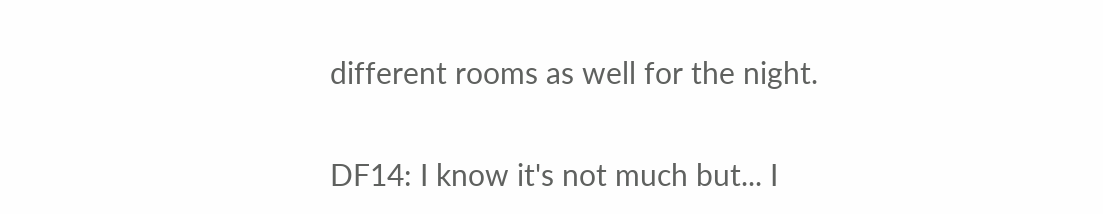different rooms as well for the night.

DF14: I know it's not much but... I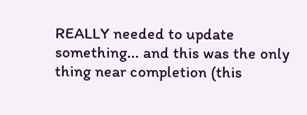REALLY needed to update something... and this was the only thing near completion (this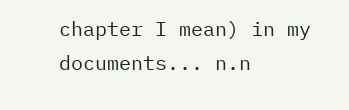chapter I mean) in my documents... n.n